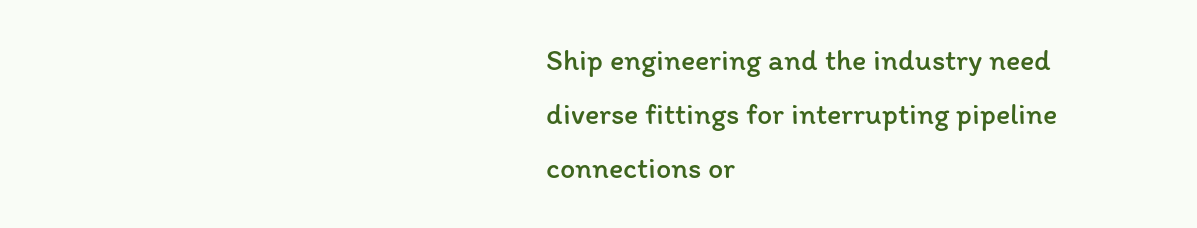Ship engineering and the industry need diverse fittings for interrupting pipeline connections or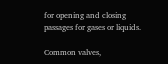for opening and closing passages for gases or liquids.

Common valves,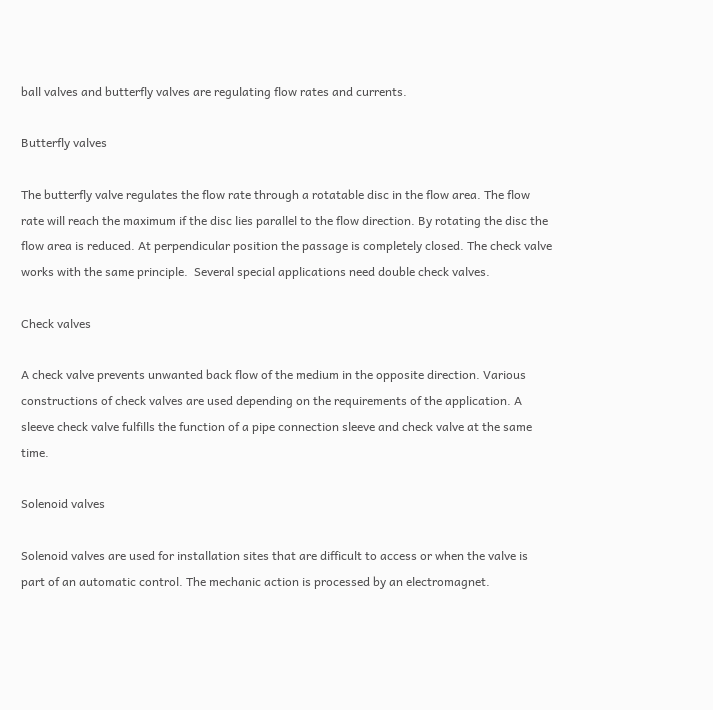ball valves and butterfly valves are regulating flow rates and currents.

Butterfly valves

The butterfly valve regulates the flow rate through a rotatable disc in the flow area. The flow rate will reach the maximum if the disc lies parallel to the flow direction. By rotating the disc the flow area is reduced. At perpendicular position the passage is completely closed. The check valve works with the same principle.  Several special applications need double check valves.

Check valves

A check valve prevents unwanted back flow of the medium in the opposite direction. Various constructions of check valves are used depending on the requirements of the application. A sleeve check valve fulfills the function of a pipe connection sleeve and check valve at the same time.

Solenoid valves

Solenoid valves are used for installation sites that are difficult to access or when the valve is part of an automatic control. The mechanic action is processed by an electromagnet.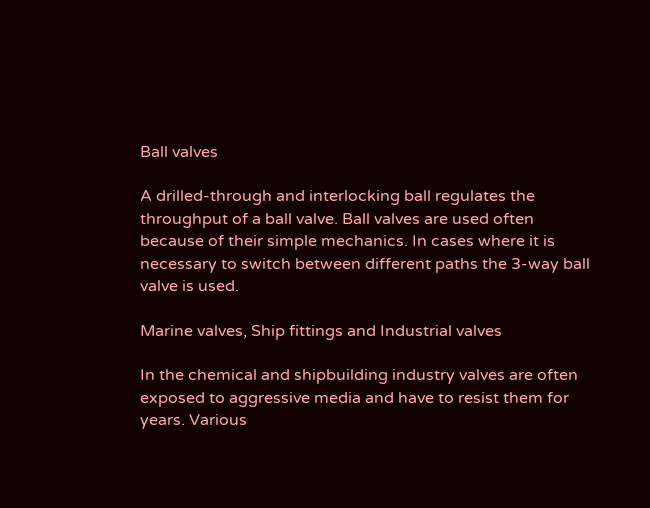Ball valves

A drilled-through and interlocking ball regulates the throughput of a ball valve. Ball valves are used often because of their simple mechanics. In cases where it is necessary to switch between different paths the 3-way ball valve is used.

Marine valves, Ship fittings and Industrial valves

In the chemical and shipbuilding industry valves are often exposed to aggressive media and have to resist them for years. Various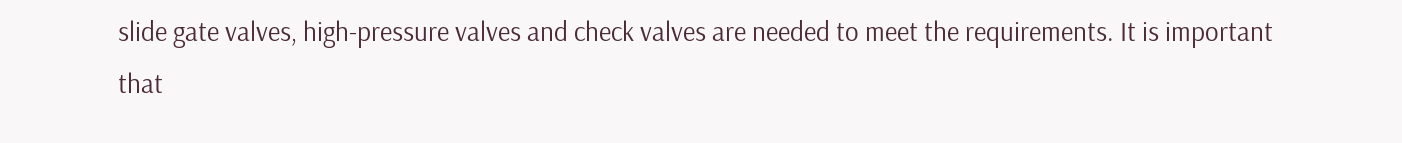slide gate valves, high-pressure valves and check valves are needed to meet the requirements. It is important that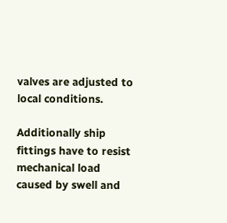valves are adjusted to local conditions.

Additionally ship fittings have to resist mechanical load caused by swell and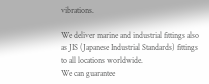vibrations.

We deliver marine and industrial fittings also as JIS (Japanese Industrial Standards) fittings to all locations worldwide.
We can guarantee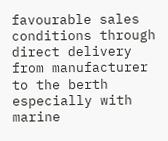favourable sales conditions through direct delivery from manufacturer to the berth especially with marine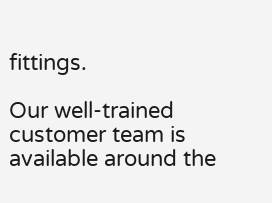fittings.

Our well-trained customer team is available around the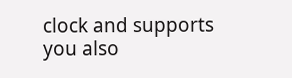clock and supports you also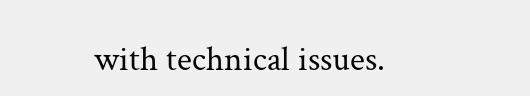with technical issues.